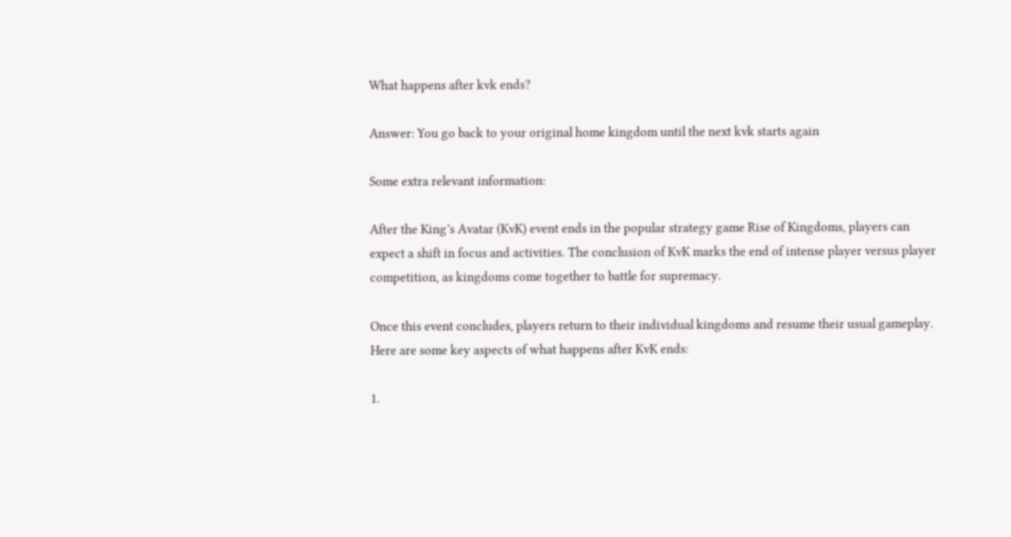What happens after kvk ends?

Answer: You go back to your original home kingdom until the next kvk starts again

Some extra relevant information:

After the King’s Avatar (KvK) event ends in the popular strategy game Rise of Kingdoms, players can expect a shift in focus and activities. The conclusion of KvK marks the end of intense player versus player competition, as kingdoms come together to battle for supremacy.

Once this event concludes, players return to their individual kingdoms and resume their usual gameplay. Here are some key aspects of what happens after KvK ends:

1.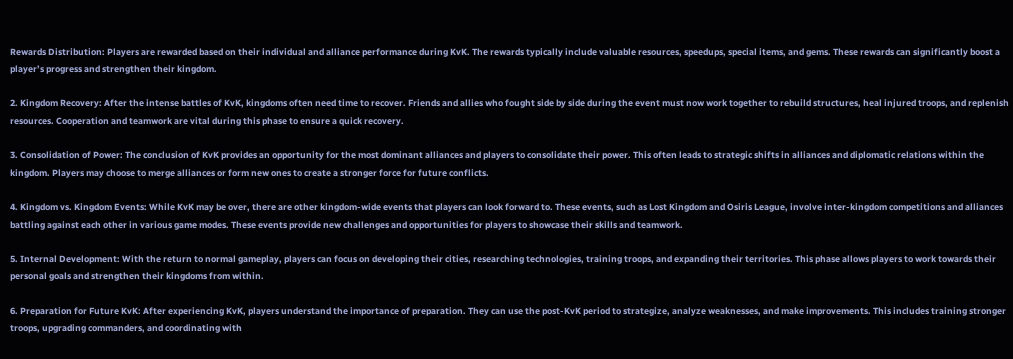Rewards Distribution: Players are rewarded based on their individual and alliance performance during KvK. The rewards typically include valuable resources, speedups, special items, and gems. These rewards can significantly boost a player’s progress and strengthen their kingdom.

2. Kingdom Recovery: After the intense battles of KvK, kingdoms often need time to recover. Friends and allies who fought side by side during the event must now work together to rebuild structures, heal injured troops, and replenish resources. Cooperation and teamwork are vital during this phase to ensure a quick recovery.

3. Consolidation of Power: The conclusion of KvK provides an opportunity for the most dominant alliances and players to consolidate their power. This often leads to strategic shifts in alliances and diplomatic relations within the kingdom. Players may choose to merge alliances or form new ones to create a stronger force for future conflicts.

4. Kingdom vs. Kingdom Events: While KvK may be over, there are other kingdom-wide events that players can look forward to. These events, such as Lost Kingdom and Osiris League, involve inter-kingdom competitions and alliances battling against each other in various game modes. These events provide new challenges and opportunities for players to showcase their skills and teamwork.

5. Internal Development: With the return to normal gameplay, players can focus on developing their cities, researching technologies, training troops, and expanding their territories. This phase allows players to work towards their personal goals and strengthen their kingdoms from within.

6. Preparation for Future KvK: After experiencing KvK, players understand the importance of preparation. They can use the post-KvK period to strategize, analyze weaknesses, and make improvements. This includes training stronger troops, upgrading commanders, and coordinating with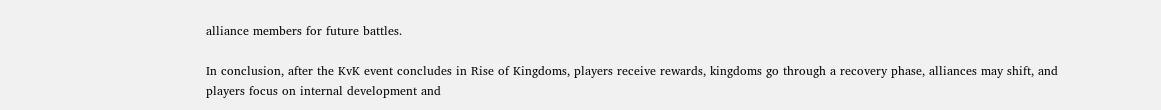alliance members for future battles.

In conclusion, after the KvK event concludes in Rise of Kingdoms, players receive rewards, kingdoms go through a recovery phase, alliances may shift, and players focus on internal development and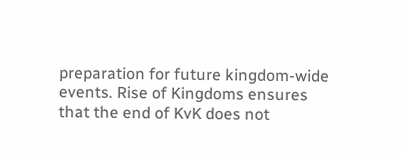preparation for future kingdom-wide events. Rise of Kingdoms ensures that the end of KvK does not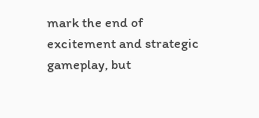mark the end of excitement and strategic gameplay, but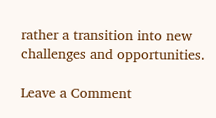rather a transition into new challenges and opportunities.

Leave a Comment